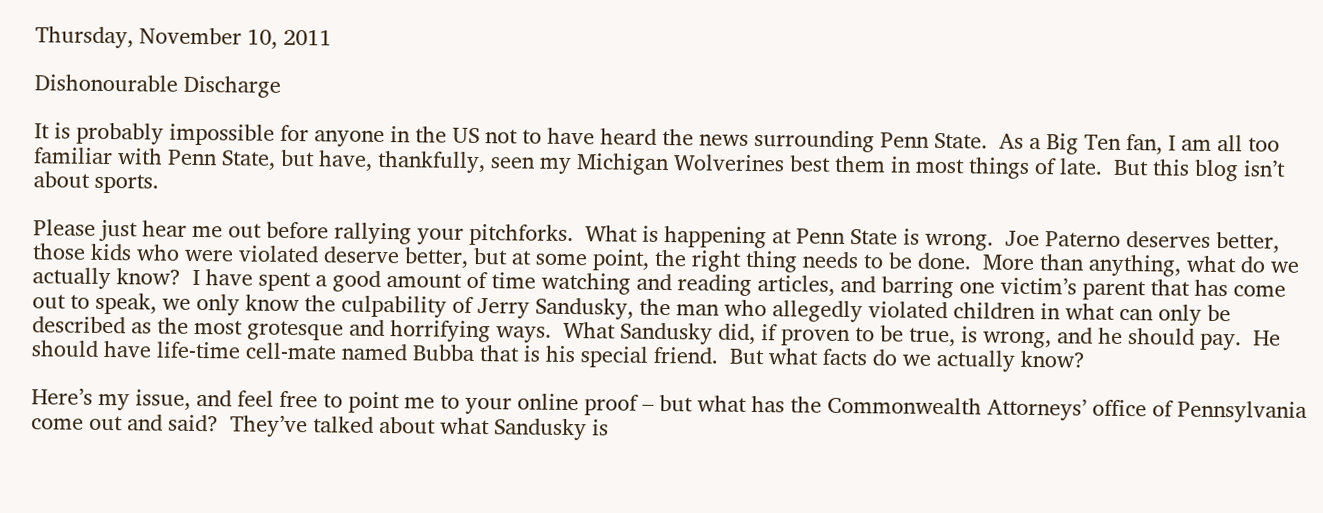Thursday, November 10, 2011

Dishonourable Discharge

It is probably impossible for anyone in the US not to have heard the news surrounding Penn State.  As a Big Ten fan, I am all too familiar with Penn State, but have, thankfully, seen my Michigan Wolverines best them in most things of late.  But this blog isn’t about sports.

Please just hear me out before rallying your pitchforks.  What is happening at Penn State is wrong.  Joe Paterno deserves better, those kids who were violated deserve better, but at some point, the right thing needs to be done.  More than anything, what do we actually know?  I have spent a good amount of time watching and reading articles, and barring one victim’s parent that has come out to speak, we only know the culpability of Jerry Sandusky, the man who allegedly violated children in what can only be described as the most grotesque and horrifying ways.  What Sandusky did, if proven to be true, is wrong, and he should pay.  He should have life-time cell-mate named Bubba that is his special friend.  But what facts do we actually know?

Here’s my issue, and feel free to point me to your online proof – but what has the Commonwealth Attorneys’ office of Pennsylvania come out and said?  They’ve talked about what Sandusky is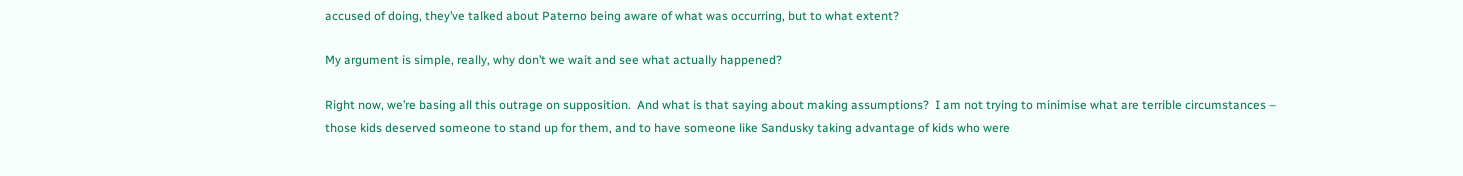accused of doing, they’ve talked about Paterno being aware of what was occurring, but to what extent?

My argument is simple, really, why don’t we wait and see what actually happened?

Right now, we’re basing all this outrage on supposition.  And what is that saying about making assumptions?  I am not trying to minimise what are terrible circumstances – those kids deserved someone to stand up for them, and to have someone like Sandusky taking advantage of kids who were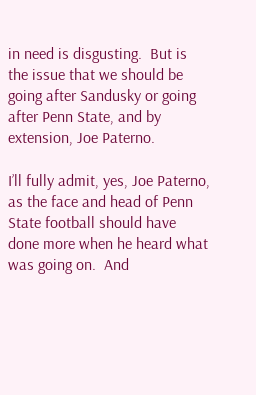in need is disgusting.  But is the issue that we should be going after Sandusky or going after Penn State, and by extension, Joe Paterno.

I’ll fully admit, yes, Joe Paterno, as the face and head of Penn State football should have done more when he heard what was going on.  And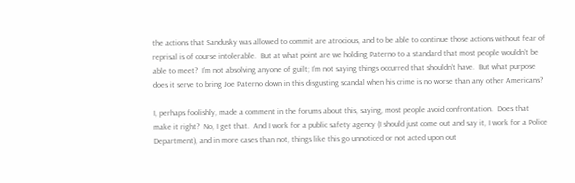the actions that Sandusky was allowed to commit are atrocious, and to be able to continue those actions without fear of reprisal is of course intolerable.  But at what point are we holding Paterno to a standard that most people wouldn’t be able to meet?  I’m not absolving anyone of guilt; I’m not saying things occurred that shouldn’t have.  But what purpose does it serve to bring Joe Paterno down in this disgusting scandal when his crime is no worse than any other Americans?

I, perhaps foolishly, made a comment in the forums about this, saying, most people avoid confrontation.  Does that make it right?  No, I get that.  And I work for a public safety agency (I should just come out and say it, I work for a Police Department), and in more cases than not, things like this go unnoticed or not acted upon out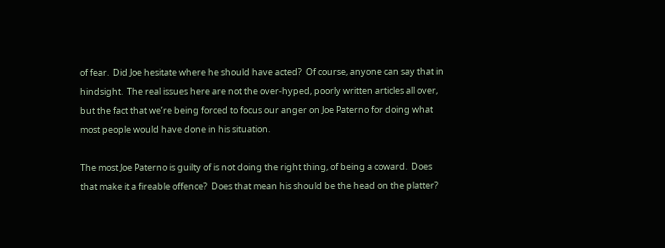of fear.  Did Joe hesitate where he should have acted?  Of course, anyone can say that in hindsight.  The real issues here are not the over-hyped, poorly written articles all over, but the fact that we’re being forced to focus our anger on Joe Paterno for doing what most people would have done in his situation.

The most Joe Paterno is guilty of is not doing the right thing, of being a coward.  Does that make it a fireable offence?  Does that mean his should be the head on the platter?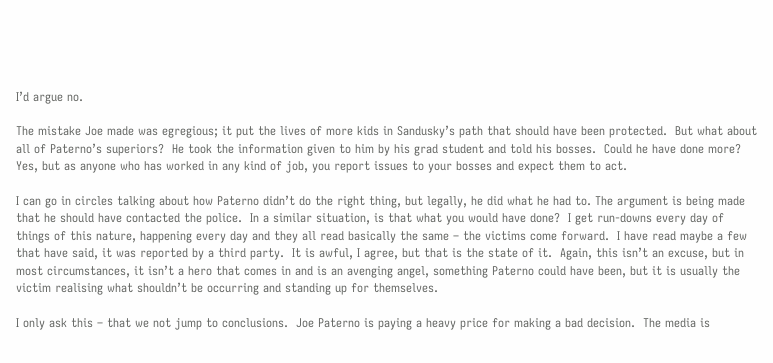I’d argue no.

The mistake Joe made was egregious; it put the lives of more kids in Sandusky’s path that should have been protected.  But what about all of Paterno’s superiors?  He took the information given to him by his grad student and told his bosses.  Could he have done more?  Yes, but as anyone who has worked in any kind of job, you report issues to your bosses and expect them to act.

I can go in circles talking about how Paterno didn’t do the right thing, but legally, he did what he had to. The argument is being made that he should have contacted the police.  In a similar situation, is that what you would have done?  I get run-downs every day of things of this nature, happening every day and they all read basically the same – the victims come forward.  I have read maybe a few that have said, it was reported by a third party.  It is awful, I agree, but that is the state of it.  Again, this isn’t an excuse, but in most circumstances, it isn’t a hero that comes in and is an avenging angel, something Paterno could have been, but it is usually the victim realising what shouldn’t be occurring and standing up for themselves.

I only ask this – that we not jump to conclusions.  Joe Paterno is paying a heavy price for making a bad decision.  The media is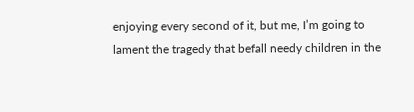enjoying every second of it, but me, I’m going to lament the tragedy that befall needy children in the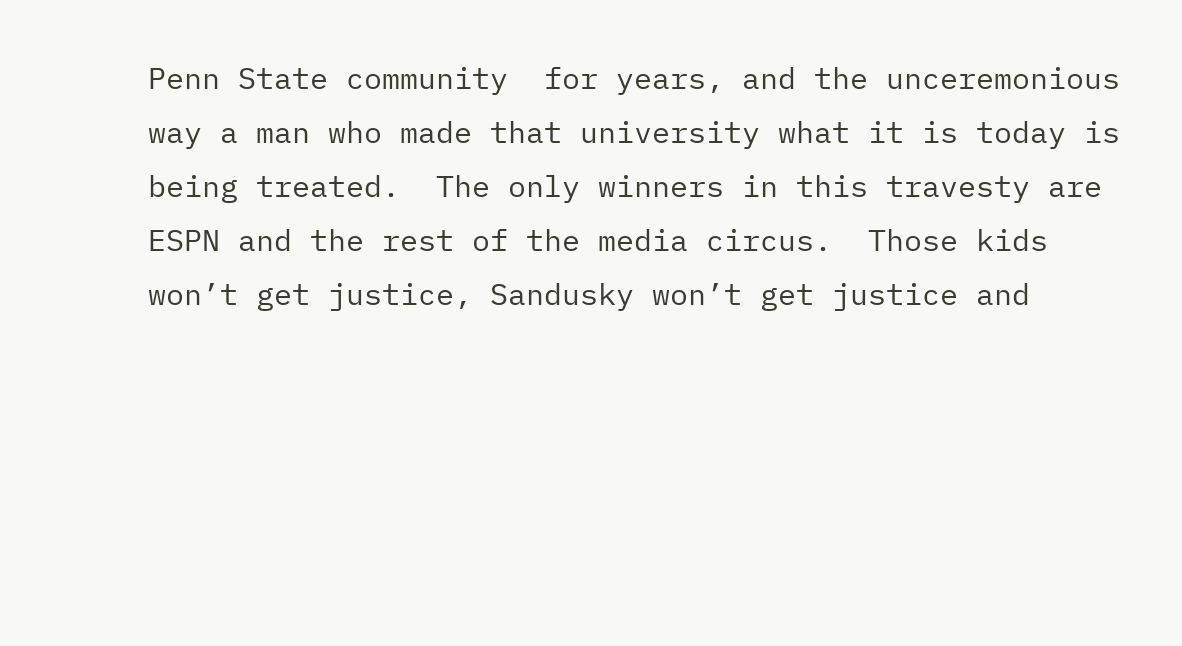Penn State community  for years, and the unceremonious way a man who made that university what it is today is being treated.  The only winners in this travesty are ESPN and the rest of the media circus.  Those kids won’t get justice, Sandusky won’t get justice and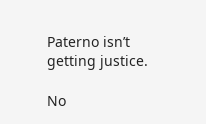Paterno isn’t getting justice.

No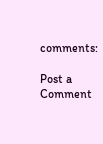comments:

Post a Comment